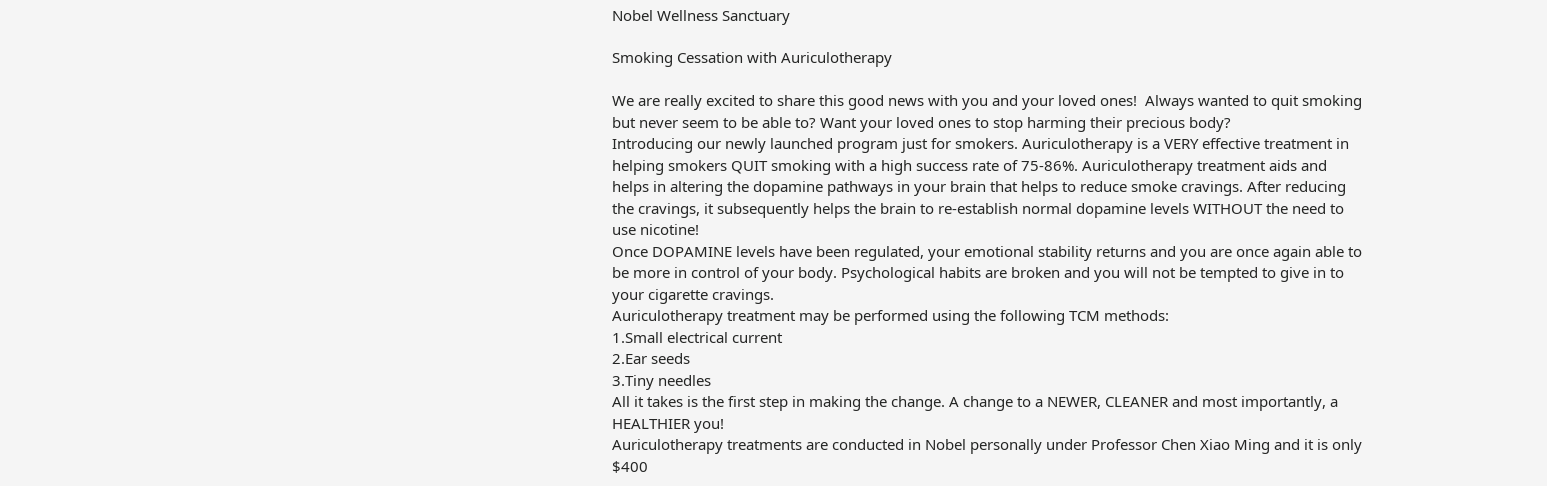Nobel Wellness Sanctuary

Smoking Cessation with Auriculotherapy

We are really excited to share this good news with you and your loved ones!  Always wanted to quit smoking but never seem to be able to? Want your loved ones to stop harming their precious body?
Introducing our newly launched program just for smokers. Auriculotherapy is a VERY effective treatment in helping smokers QUIT smoking with a high success rate of 75-86%. Auriculotherapy treatment aids and helps in altering the dopamine pathways in your brain that helps to reduce smoke cravings. After reducing the cravings, it subsequently helps the brain to re-establish normal dopamine levels WITHOUT the need to use nicotine!
Once DOPAMINE levels have been regulated, your emotional stability returns and you are once again able to be more in control of your body. Psychological habits are broken and you will not be tempted to give in to your cigarette cravings.
Auriculotherapy treatment may be performed using the following TCM methods:
1.Small electrical current
2.Ear seeds
3.Tiny needles
All it takes is the first step in making the change. A change to a NEWER, CLEANER and most importantly, a HEALTHIER you!
Auriculotherapy treatments are conducted in Nobel personally under Professor Chen Xiao Ming and it is only $400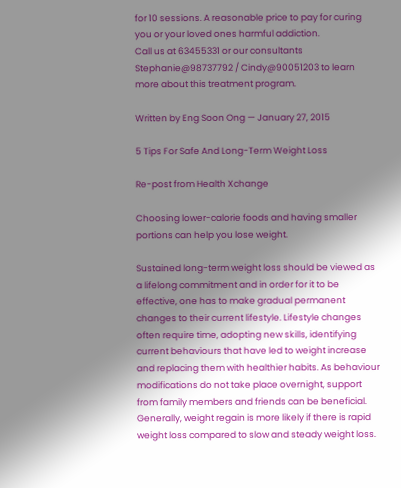for 10 sessions. A reasonable price to pay for curing you or your loved ones harmful addiction.
Call us at 63455331 or our consultants Stephanie@98737792 / Cindy@90051203 to learn more about this treatment program.

Written by Eng Soon Ong — January 27, 2015

5 Tips For Safe And Long-Term Weight Loss

Re-post from Health Xchange

Choosing lower-calorie foods and having smaller portions can help you lose weight.

Sustained long-term weight loss should be viewed as a lifelong commitment and in order for it to be effective, one has to make gradual permanent changes to their current lifestyle. Lifestyle changes often require time, adopting new skills, identifying current behaviours that have led to weight increase and replacing them with healthier habits. As behaviour modifications do not take place overnight, support from family members and friends can be beneficial. Generally, weight regain is more likely if there is rapid weight loss compared to slow and steady weight loss.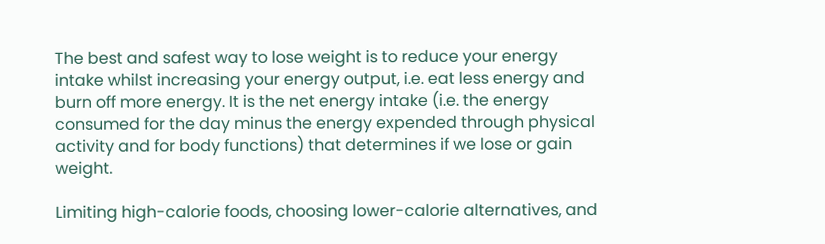The best and safest way to lose weight is to reduce your energy intake whilst increasing your energy output, i.e. eat less energy and burn off more energy. It is the net energy intake (i.e. the energy consumed for the day minus the energy expended through physical activity and for body functions) that determines if we lose or gain weight.

Limiting high-calorie foods, choosing lower-calorie alternatives, and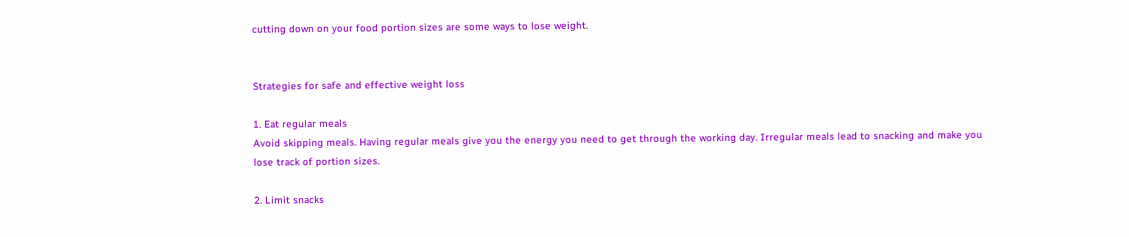cutting down on your food portion sizes are some ways to lose weight.


Strategies for safe and effective weight loss

1. Eat regular meals
Avoid skipping meals. Having regular meals give you the energy you need to get through the working day. Irregular meals lead to snacking and make you lose track of portion sizes.

2. Limit snacks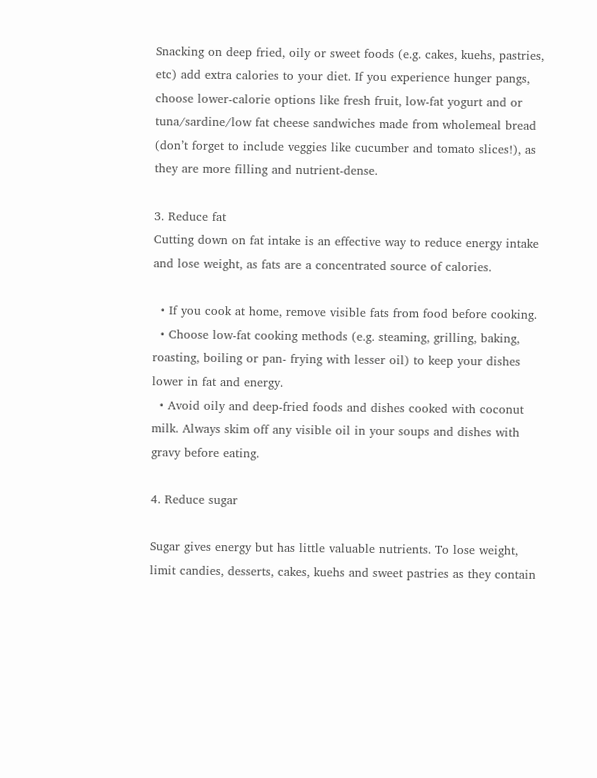Snacking on deep fried, oily or sweet foods (e.g. cakes, kuehs, pastries, etc) add extra calories to your diet. If you experience hunger pangs, choose lower-calorie options like fresh fruit, low-fat yogurt and or tuna/sardine/low fat cheese sandwiches made from wholemeal bread (don’t forget to include veggies like cucumber and tomato slices!), as they are more filling and nutrient-dense.

3. Reduce fat
Cutting down on fat intake is an effective way to reduce energy intake and lose weight, as fats are a concentrated source of calories.

  • If you cook at home, remove visible fats from food before cooking.
  • Choose low-fat cooking methods (e.g. steaming, grilling, baking, roasting, boiling or pan- frying with lesser oil) to keep your dishes lower in fat and energy.
  • Avoid oily and deep-fried foods and dishes cooked with coconut milk. Always skim off any visible oil in your soups and dishes with gravy before eating.

4. Reduce sugar

Sugar gives energy but has little valuable nutrients. To lose weight, limit candies, desserts, cakes, kuehs and sweet pastries as they contain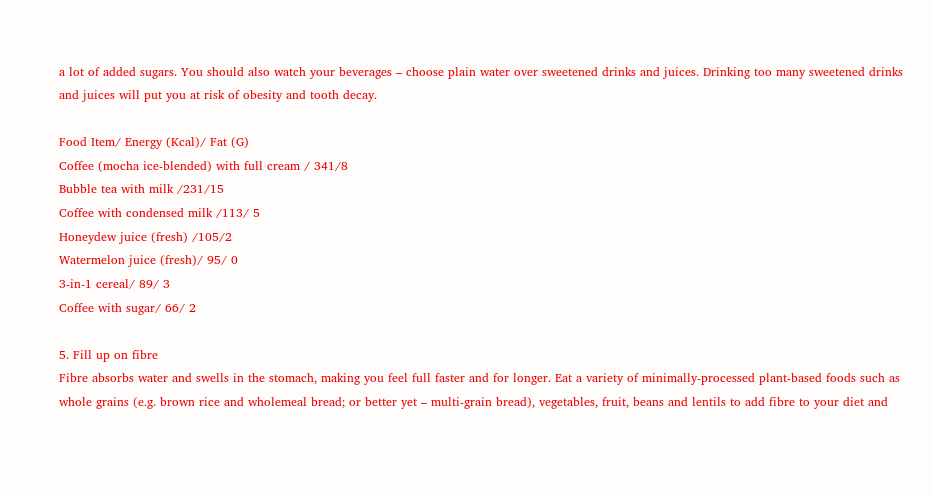a lot of added sugars. You should also watch your beverages – choose plain water over sweetened drinks and juices. Drinking too many sweetened drinks and juices will put you at risk of obesity and tooth decay.

Food Item/ Energy (Kcal)/ Fat (G)
Coffee (mocha ice-blended) with full cream / 341/8
Bubble tea with milk /231/15
Coffee with condensed milk /113/ 5
Honeydew juice (fresh) /105/2
Watermelon juice (fresh)/ 95/ 0
3-in-1 cereal/ 89/ 3
Coffee with sugar/ 66/ 2

5. Fill up on fibre
Fibre absorbs water and swells in the stomach, making you feel full faster and for longer. Eat a variety of minimally-processed plant-based foods such as whole grains (e.g. brown rice and wholemeal bread; or better yet – multi-grain bread), vegetables, fruit, beans and lentils to add fibre to your diet and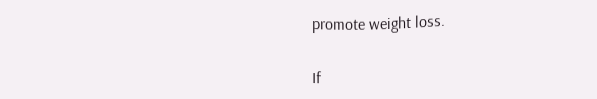promote weight loss.


If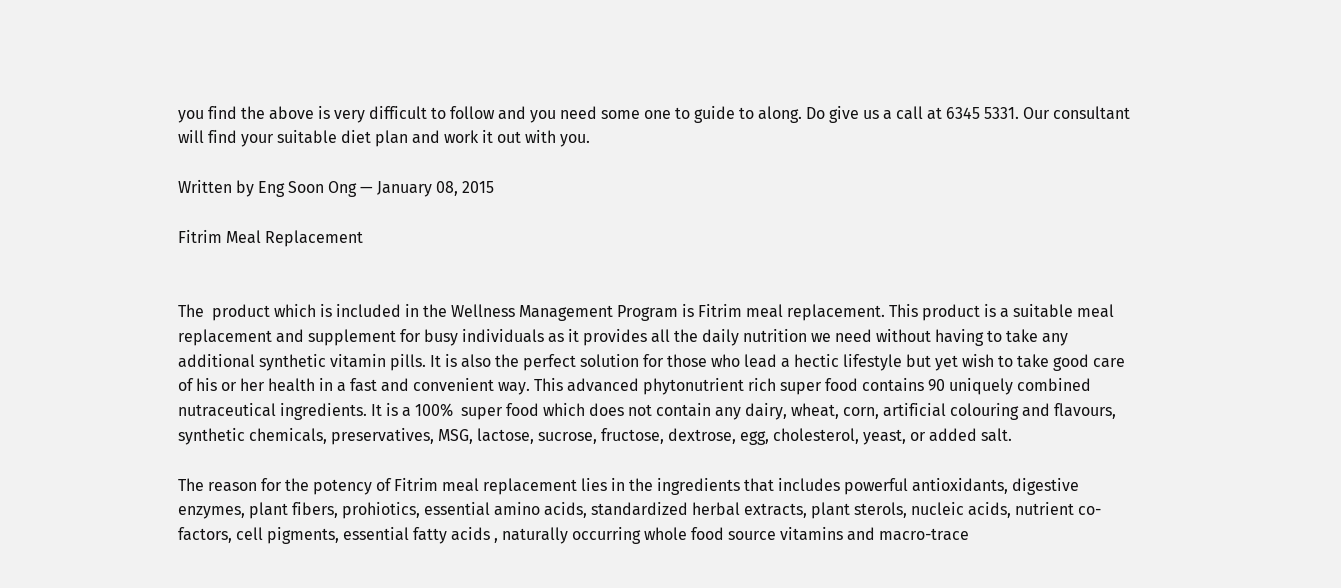you find the above is very difficult to follow and you need some one to guide to along. Do give us a call at 6345 5331. Our consultant will find your suitable diet plan and work it out with you.

Written by Eng Soon Ong — January 08, 2015

Fitrim Meal Replacement


The  product which is included in the Wellness Management Program is Fitrim meal replacement. This product is a suitable meal replacement and supplement for busy individuals as it provides all the daily nutrition we need without having to take any additional synthetic vitamin pills. It is also the perfect solution for those who lead a hectic lifestyle but yet wish to take good care of his or her health in a fast and convenient way. This advanced phytonutrient rich super food contains 90 uniquely combined nutraceutical ingredients. It is a 100%  super food which does not contain any dairy, wheat, corn, artificial colouring and flavours, synthetic chemicals, preservatives, MSG, lactose, sucrose, fructose, dextrose, egg, cholesterol, yeast, or added salt.

The reason for the potency of Fitrim meal replacement lies in the ingredients that includes powerful antioxidants, digestive enzymes, plant fibers, prohiotics, essential amino acids, standardized herbal extracts, plant sterols, nucleic acids, nutrient co-factors, cell pigments, essential fatty acids , naturally occurring whole food source vitamins and macro-trace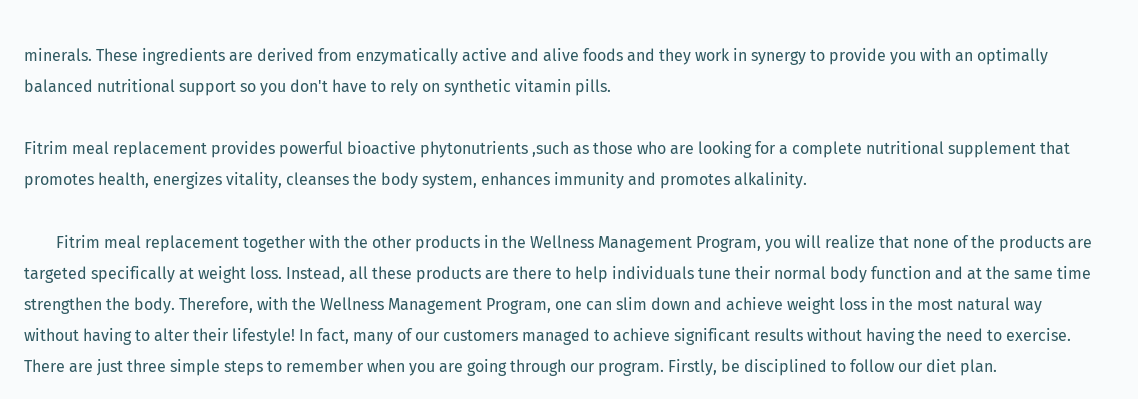minerals. These ingredients are derived from enzymatically active and alive foods and they work in synergy to provide you with an optimally balanced nutritional support so you don't have to rely on synthetic vitamin pills.

Fitrim meal replacement provides powerful bioactive phytonutrients ,such as those who are looking for a complete nutritional supplement that promotes health, energizes vitality, cleanses the body system, enhances immunity and promotes alkalinity.

        Fitrim meal replacement together with the other products in the Wellness Management Program, you will realize that none of the products are targeted specifically at weight loss. Instead, all these products are there to help individuals tune their normal body function and at the same time strengthen the body. Therefore, with the Wellness Management Program, one can slim down and achieve weight loss in the most natural way without having to alter their lifestyle! In fact, many of our customers managed to achieve significant results without having the need to exercise. There are just three simple steps to remember when you are going through our program. Firstly, be disciplined to follow our diet plan.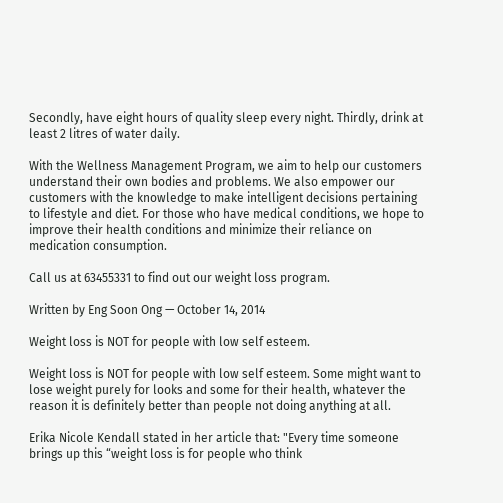Secondly, have eight hours of quality sleep every night. Thirdly, drink at least 2 litres of water daily.

With the Wellness Management Program, we aim to help our customers understand their own bodies and problems. We also empower our customers with the knowledge to make intelligent decisions pertaining to lifestyle and diet. For those who have medical conditions, we hope to improve their health conditions and minimize their reliance on medication consumption.

Call us at 63455331 to find out our weight loss program.

Written by Eng Soon Ong — October 14, 2014

Weight loss is NOT for people with low self esteem.

Weight loss is NOT for people with low self esteem. Some might want to lose weight purely for looks and some for their health, whatever the reason it is definitely better than people not doing anything at all.

Erika Nicole Kendall stated in her article that: "Every time someone brings up this “weight loss is for people who think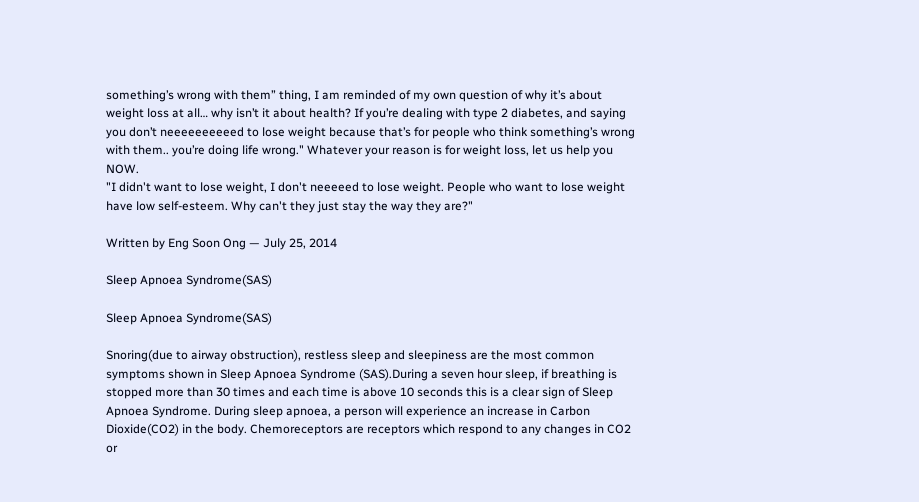something’s wrong with them” thing, I am reminded of my own question of why it’s about weight loss at all… why isn’t it about health? If you’re dealing with type 2 diabetes, and saying you don’t neeeeeeeeeed to lose weight because that’s for people who think something’s wrong with them.. you’re doing life wrong." Whatever your reason is for weight loss, let us help you NOW.
"I didn't want to lose weight, I don't neeeeed to lose weight. People who want to lose weight have low self-esteem. Why can't they just stay the way they are?"

Written by Eng Soon Ong — July 25, 2014

Sleep Apnoea Syndrome(SAS)

Sleep Apnoea Syndrome(SAS)

Snoring(due to airway obstruction), restless sleep and sleepiness are the most common symptoms shown in Sleep Apnoea Syndrome (SAS).During a seven hour sleep, if breathing is stopped more than 30 times and each time is above 10 seconds this is a clear sign of Sleep Apnoea Syndrome. During sleep apnoea, a person will experience an increase in Carbon Dioxide(CO2) in the body. Chemoreceptors are receptors which respond to any changes in CO2 or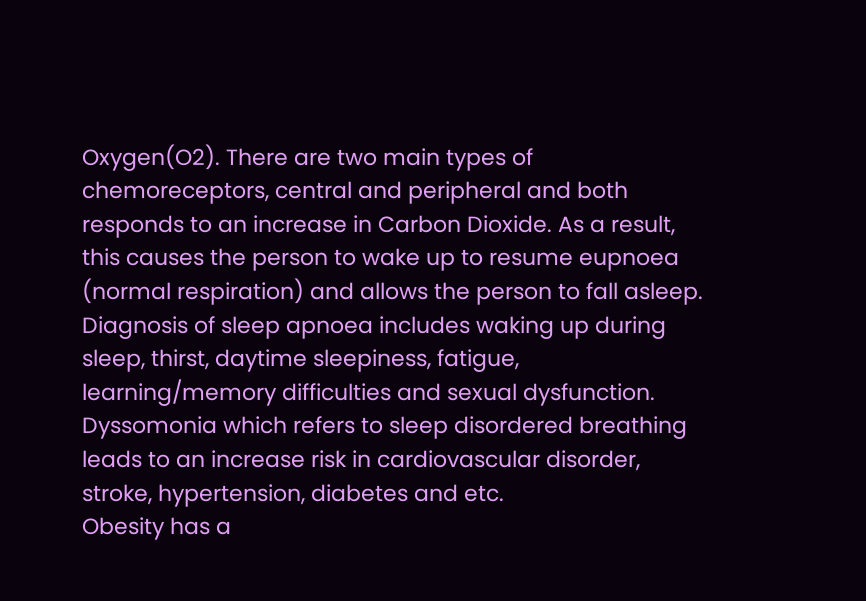Oxygen(O2). There are two main types of chemoreceptors, central and peripheral and both responds to an increase in Carbon Dioxide. As a result, this causes the person to wake up to resume eupnoea (normal respiration) and allows the person to fall asleep.
Diagnosis of sleep apnoea includes waking up during sleep, thirst, daytime sleepiness, fatigue, learning/memory difficulties and sexual dysfunction.
Dyssomonia which refers to sleep disordered breathing leads to an increase risk in cardiovascular disorder, stroke, hypertension, diabetes and etc.
Obesity has a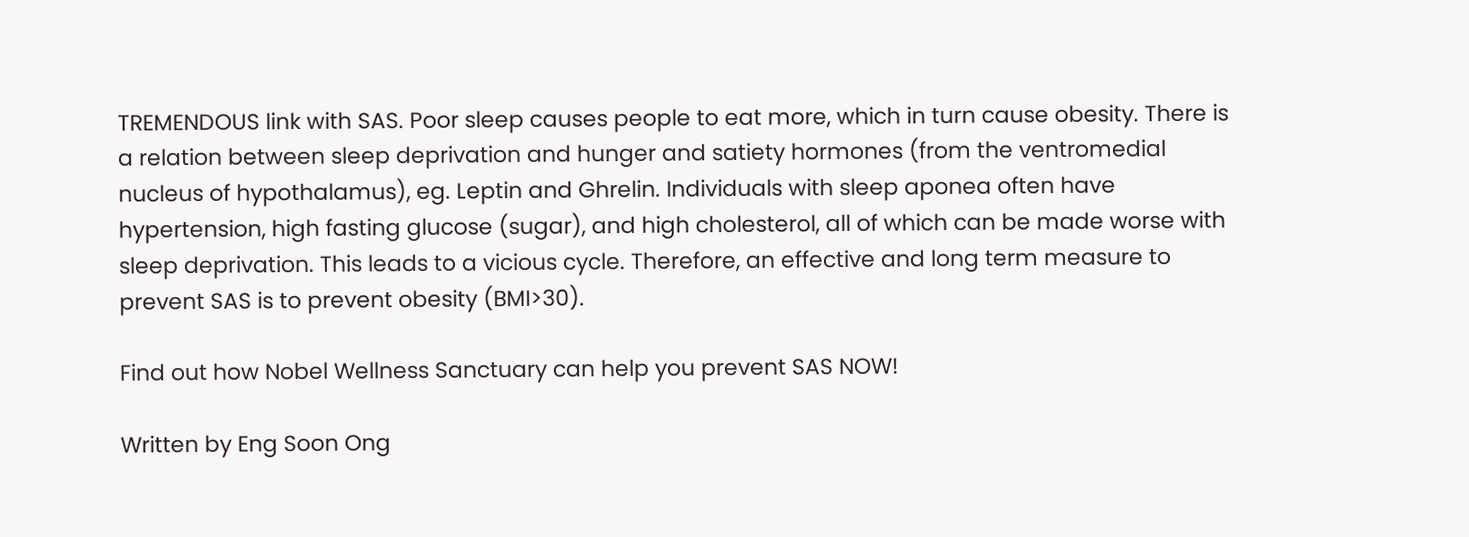TREMENDOUS link with SAS. Poor sleep causes people to eat more, which in turn cause obesity. There is a relation between sleep deprivation and hunger and satiety hormones (from the ventromedial nucleus of hypothalamus), eg. Leptin and Ghrelin. Individuals with sleep aponea often have hypertension, high fasting glucose (sugar), and high cholesterol, all of which can be made worse with sleep deprivation. This leads to a vicious cycle. Therefore, an effective and long term measure to prevent SAS is to prevent obesity (BMI>30).

Find out how Nobel Wellness Sanctuary can help you prevent SAS NOW!

Written by Eng Soon Ong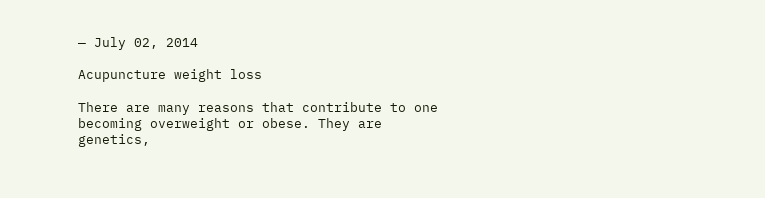— July 02, 2014

Acupuncture weight loss

There are many reasons that contribute to one becoming overweight or obese. They are genetics,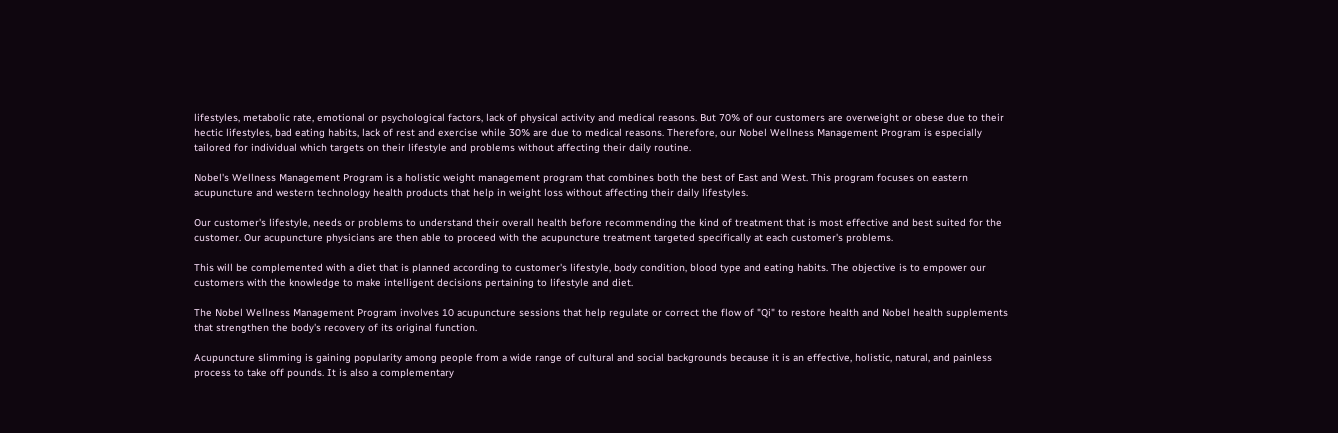lifestyles, metabolic rate, emotional or psychological factors, lack of physical activity and medical reasons. But 70% of our customers are overweight or obese due to their hectic lifestyles, bad eating habits, lack of rest and exercise while 30% are due to medical reasons. Therefore, our Nobel Wellness Management Program is especially tailored for individual which targets on their lifestyle and problems without affecting their daily routine.

Nobel's Wellness Management Program is a holistic weight management program that combines both the best of East and West. This program focuses on eastern acupuncture and western technology health products that help in weight loss without affecting their daily lifestyles.

Our customer's lifestyle, needs or problems to understand their overall health before recommending the kind of treatment that is most effective and best suited for the customer. Our acupuncture physicians are then able to proceed with the acupuncture treatment targeted specifically at each customer's problems.

This will be complemented with a diet that is planned according to customer's lifestyle, body condition, blood type and eating habits. The objective is to empower our customers with the knowledge to make intelligent decisions pertaining to lifestyle and diet.

The Nobel Wellness Management Program involves 10 acupuncture sessions that help regulate or correct the flow of "Qi" to restore health and Nobel health supplements that strengthen the body's recovery of its original function.

Acupuncture slimming is gaining popularity among people from a wide range of cultural and social backgrounds because it is an effective, holistic, natural, and painless process to take off pounds. It is also a complementary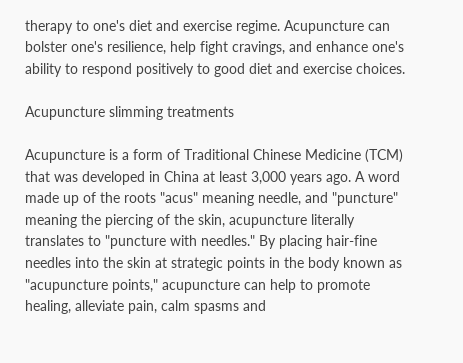therapy to one's diet and exercise regime. Acupuncture can bolster one's resilience, help fight cravings, and enhance one's ability to respond positively to good diet and exercise choices.

Acupuncture slimming treatments

Acupuncture is a form of Traditional Chinese Medicine (TCM) that was developed in China at least 3,000 years ago. A word made up of the roots "acus" meaning needle, and "puncture" meaning the piercing of the skin, acupuncture literally translates to "puncture with needles." By placing hair-fine needles into the skin at strategic points in the body known as "acupuncture points," acupuncture can help to promote healing, alleviate pain, calm spasms and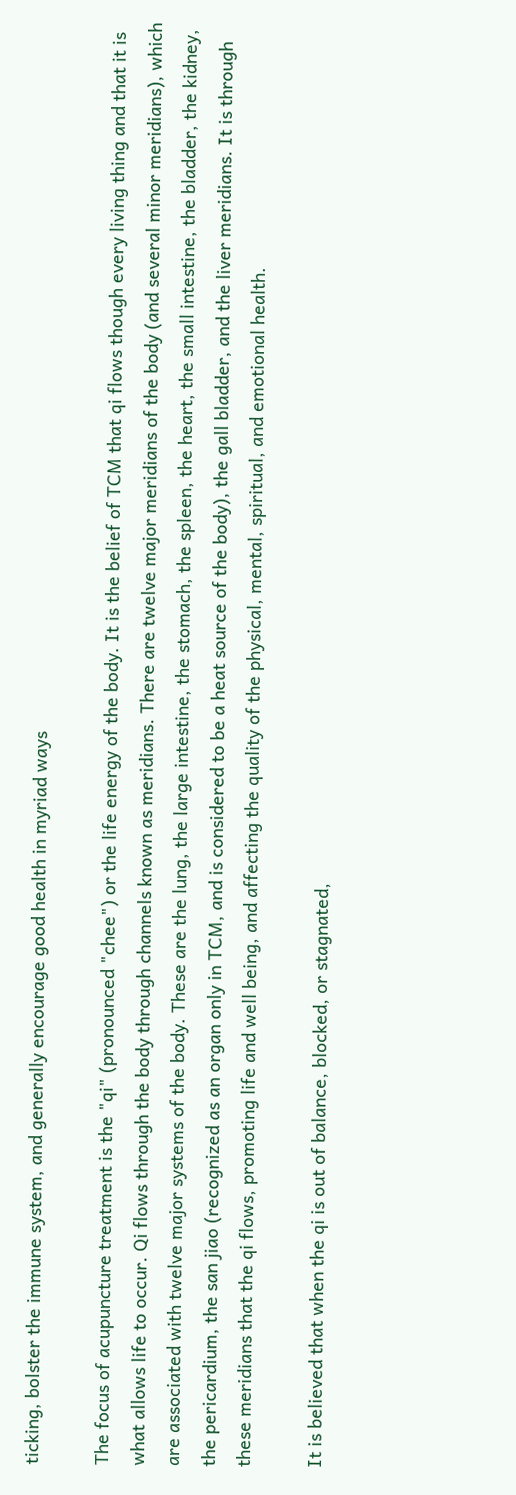ticking, bolster the immune system, and generally encourage good health in myriad ways

The focus of acupuncture treatment is the "qi" (pronounced "chee") or the life energy of the body. It is the belief of TCM that qi flows though every living thing and that it is what allows life to occur. Qi flows through the body through channels known as meridians. There are twelve major meridians of the body (and several minor meridians), which are associated with twelve major systems of the body. These are the lung, the large intestine, the stomach, the spleen, the heart, the small intestine, the bladder, the kidney, the pericardium, the san jiao (recognized as an organ only in TCM, and is considered to be a heat source of the body), the gall bladder, and the liver meridians. It is through these meridians that the qi flows, promoting life and well being, and affecting the quality of the physical, mental, spiritual, and emotional health.

It is believed that when the qi is out of balance, blocked, or stagnated,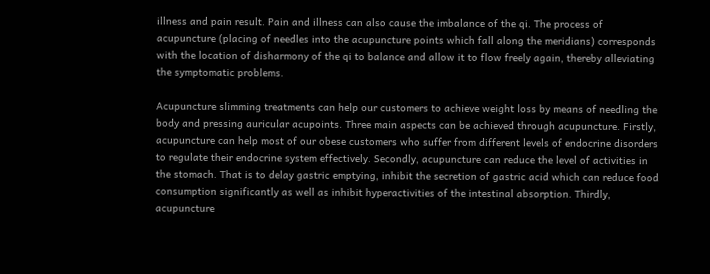illness and pain result. Pain and illness can also cause the imbalance of the qi. The process of acupuncture (placing of needles into the acupuncture points which fall along the meridians) corresponds with the location of disharmony of the qi to balance and allow it to flow freely again, thereby alleviating the symptomatic problems.

Acupuncture slimming treatments can help our customers to achieve weight loss by means of needling the body and pressing auricular acupoints. Three main aspects can be achieved through acupuncture. Firstly, acupuncture can help most of our obese customers who suffer from different levels of endocrine disorders to regulate their endocrine system effectively. Secondly, acupuncture can reduce the level of activities in the stomach. That is to delay gastric emptying, inhibit the secretion of gastric acid which can reduce food consumption significantly as well as inhibit hyperactivities of the intestinal absorption. Thirdly, acupuncture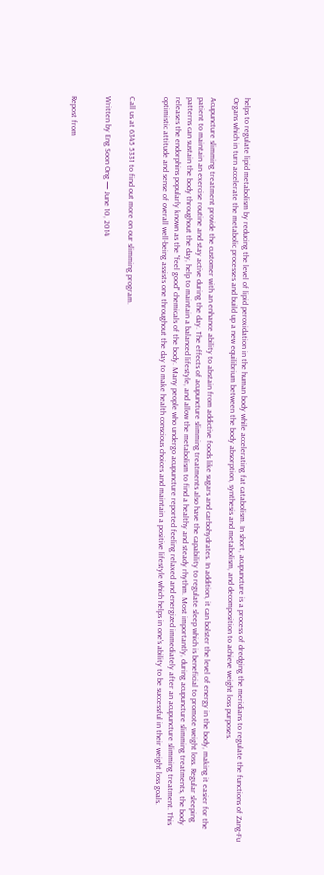helps to regulate lipid metabolism by reducing the level of lipid peroxidation in the human body while accelerating fat catabolism. In short, acupuncture is a process of dredging the meridians to regulate the functions of Zang-Fu Organs which in turn accelerate the metabolic processes and build up a new equilibrium between the body absorption, synthesis and metabolism, and decomposition to achieve weight loss purposes.

Acupuncture slimming treatment provide the customer with an enhance ability to abstain from addictive foods like sugars and carbohydrates. In addition, it can bolster the level of energy in the body, making it easier for the patient to maintain an exercise routine and stay active during the day. The effects of acupuncture slimming treatments also have the capability to regulate sleep which is beneficial to promote weight loss. Regular sleeping patterns can sustain the body throughout the day, help to maintain a balanced lifestyle, and allow the metabolism to find a healthy and steady rhythm. Most importantly, during acupuncture slimming treatments, the body releases the endorphins popularly known as the "feel good" chemicals of the body. Many people who undergo acupuncture reported feeling relaxed and energized immediately after an acupuncture slimming treatment. This optimistic attitude and sense of overall well-being assists one throughout the day to make health conscious choices and maintain a positive lifestyle which helps in one's ability to be successful in their weight loss goals.


Call us at 6345 5331 to find out more on our slimming program.

Written by Eng Soon Ong — June 10, 2014


Repost from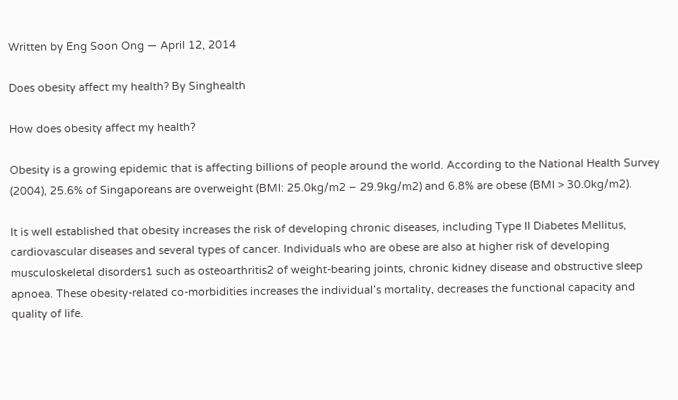Written by Eng Soon Ong — April 12, 2014

Does obesity affect my health? By Singhealth

How does obesity affect my health?

Obesity is a growing epidemic that is affecting billions of people around the world. According to the National Health Survey (2004), 25.6% of Singaporeans are overweight (BMI: 25.0kg/m2 – 29.9kg/m2) and 6.8% are obese (BMI > 30.0kg/m2).

It is well established that obesity increases the risk of developing chronic diseases, including Type II Diabetes Mellitus, cardiovascular diseases and several types of cancer. Individuals who are obese are also at higher risk of developing musculoskeletal disorders1 such as osteoarthritis2 of weight-bearing joints, chronic kidney disease and obstructive sleep apnoea. These obesity-related co-morbidities increases the individual’s mortality, decreases the functional capacity and quality of life.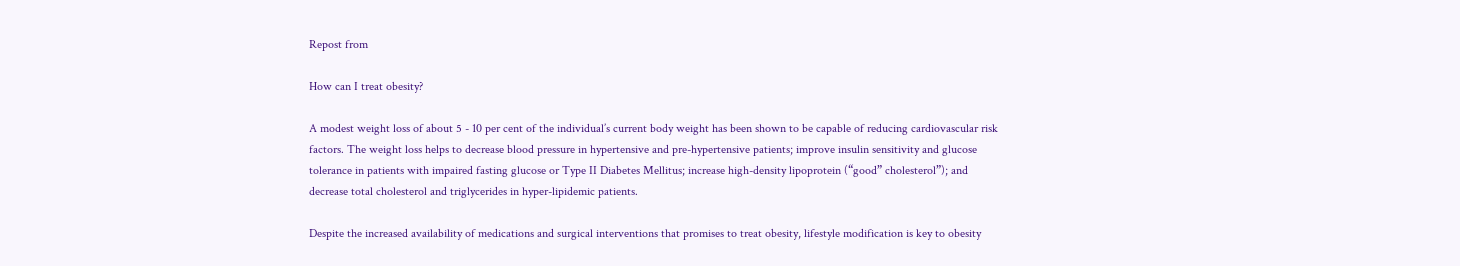Repost from

How can I treat obesity?

A modest weight loss of about 5 - 10 per cent of the individual’s current body weight has been shown to be capable of reducing cardiovascular risk factors. The weight loss helps to decrease blood pressure in hypertensive and pre-hypertensive patients; improve insulin sensitivity and glucose tolerance in patients with impaired fasting glucose or Type II Diabetes Mellitus; increase high-density lipoprotein (“good” cholesterol”); and decrease total cholesterol and triglycerides in hyper-lipidemic patients.

Despite the increased availability of medications and surgical interventions that promises to treat obesity, lifestyle modification is key to obesity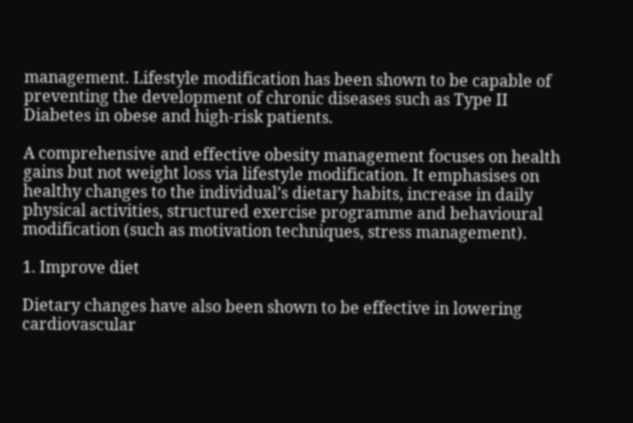management. Lifestyle modification has been shown to be capable of preventing the development of chronic diseases such as Type II Diabetes in obese and high-risk patients.

A comprehensive and effective obesity management focuses on health gains but not weight loss via lifestyle modification. It emphasises on healthy changes to the individual’s dietary habits, increase in daily physical activities, structured exercise programme and behavioural modification (such as motivation techniques, stress management).

1. Improve diet

Dietary changes have also been shown to be effective in lowering cardiovascular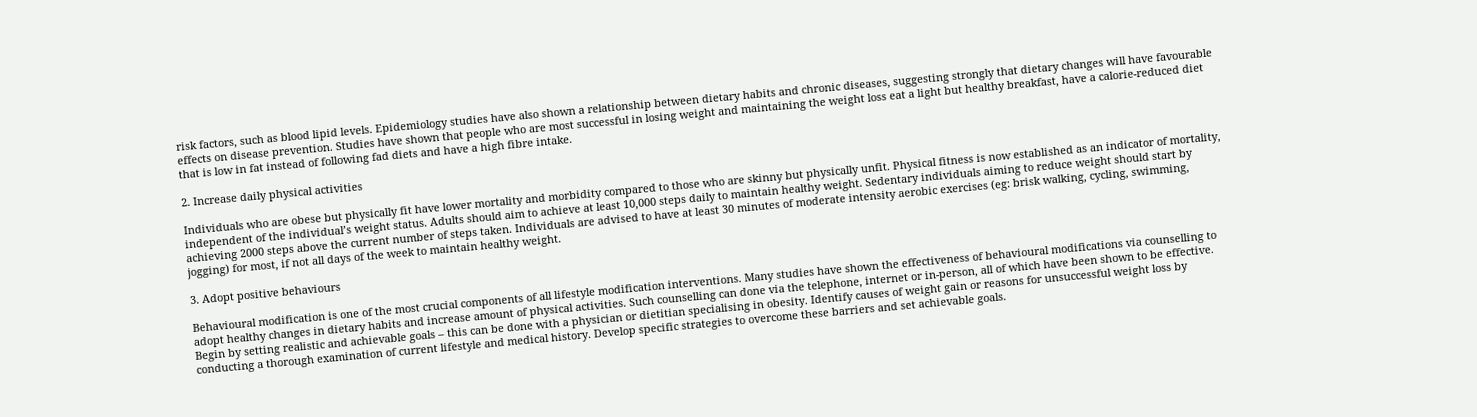risk factors, such as blood lipid levels. Epidemiology studies have also shown a relationship between dietary habits and chronic diseases, suggesting strongly that dietary changes will have favourable effects on disease prevention. Studies have shown that people who are most successful in losing weight and maintaining the weight loss eat a light but healthy breakfast, have a calorie-reduced diet that is low in fat instead of following fad diets and have a high fibre intake.

2. Increase daily physical activities

Individuals who are obese but physically fit have lower mortality and morbidity compared to those who are skinny but physically unfit. Physical fitness is now established as an indicator of mortality, independent of the individual’s weight status. Adults should aim to achieve at least 10,000 steps daily to maintain healthy weight. Sedentary individuals aiming to reduce weight should start by achieving 2000 steps above the current number of steps taken. Individuals are advised to have at least 30 minutes of moderate intensity aerobic exercises (eg: brisk walking, cycling, swimming, jogging) for most, if not all days of the week to maintain healthy weight.

3. Adopt positive behaviours

Behavioural modification is one of the most crucial components of all lifestyle modification interventions. Many studies have shown the effectiveness of behavioural modifications via counselling to adopt healthy changes in dietary habits and increase amount of physical activities. Such counselling can done via the telephone, internet or in-person, all of which have been shown to be effective. Begin by setting realistic and achievable goals – this can be done with a physician or dietitian specialising in obesity. Identify causes of weight gain or reasons for unsuccessful weight loss by conducting a thorough examination of current lifestyle and medical history. Develop specific strategies to overcome these barriers and set achievable goals.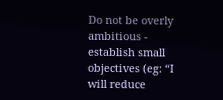Do not be overly ambitious - establish small objectives (eg: “I will reduce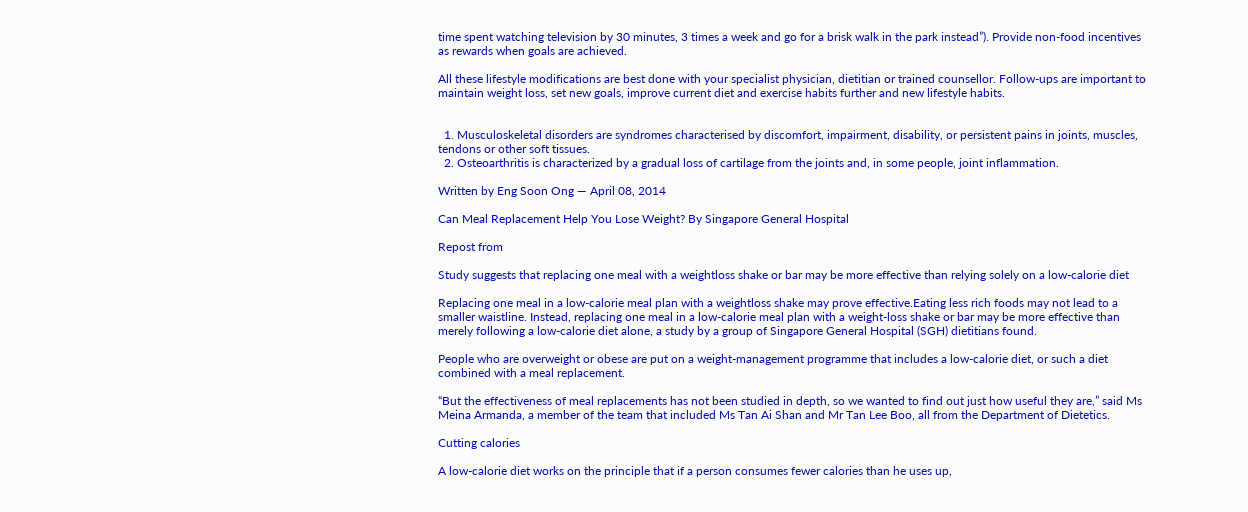time spent watching television by 30 minutes, 3 times a week and go for a brisk walk in the park instead”). Provide non-food incentives as rewards when goals are achieved.

All these lifestyle modifications are best done with your specialist physician, dietitian or trained counsellor. Follow-ups are important to maintain weight loss, set new goals, improve current diet and exercise habits further and new lifestyle habits.


  1. Musculoskeletal disorders are syndromes characterised by discomfort, impairment, disability, or persistent pains in joints, muscles, tendons or other soft tissues.
  2. Osteoarthritis is characterized by a gradual loss of cartilage from the joints and, in some people, joint inflammation.

Written by Eng Soon Ong — April 08, 2014

Can Meal Replacement Help You Lose Weight? By Singapore General Hospital

Repost from

Study suggests that replacing one meal with a weightloss shake or bar may be more effective than relying solely on a low-calorie diet

Replacing one meal in a low-calorie meal plan with a weightloss shake may prove effective.Eating less rich foods may not lead to a smaller waistline. Instead, replacing one meal in a low-calorie meal plan with a weight-loss shake or bar may be more effective than merely following a low-calorie diet alone, a study by a group of Singapore General Hospital (SGH) dietitians found.

People who are overweight or obese are put on a weight-management programme that includes a low-calorie diet, or such a diet combined with a meal replacement.

“But the effectiveness of meal replacements has not been studied in depth, so we wanted to find out just how useful they are,” said Ms Meina Armanda, a member of the team that included Ms Tan Ai Shan and Mr Tan Lee Boo, all from the Department of Dietetics.

Cutting calories

A low-calorie diet works on the principle that if a person consumes fewer calories than he uses up,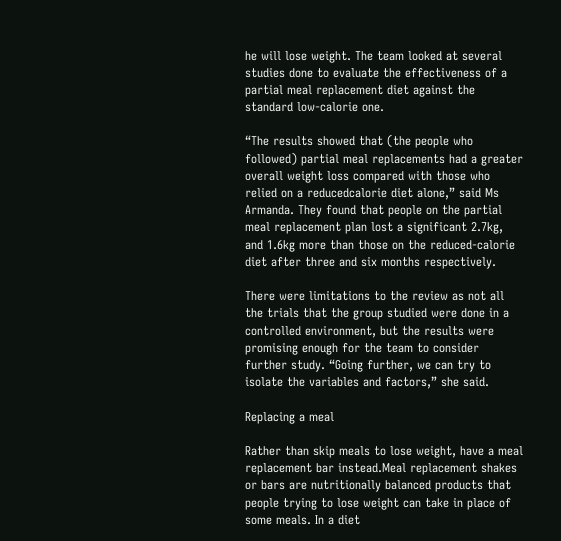he will lose weight. The team looked at several studies done to evaluate the effectiveness of a partial meal replacement diet against the standard low-calorie one.

“The results showed that (the people who followed) partial meal replacements had a greater overall weight loss compared with those who relied on a reducedcalorie diet alone,” said Ms Armanda. They found that people on the partial meal replacement plan lost a significant 2.7kg, and 1.6kg more than those on the reduced-calorie diet after three and six months respectively.

There were limitations to the review as not all the trials that the group studied were done in a controlled environment, but the results were promising enough for the team to consider further study. “Going further, we can try to isolate the variables and factors,” she said.

Replacing a meal

Rather than skip meals to lose weight, have a meal replacement bar instead.Meal replacement shakes or bars are nutritionally balanced products that people trying to lose weight can take in place of some meals. In a diet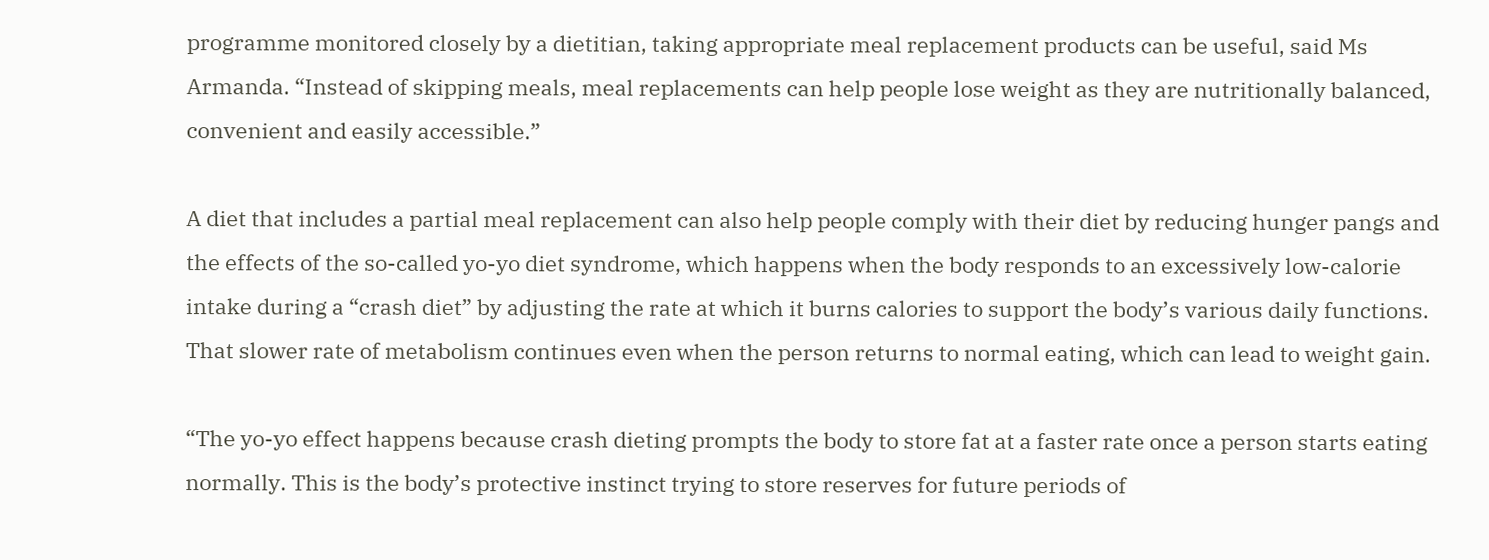programme monitored closely by a dietitian, taking appropriate meal replacement products can be useful, said Ms Armanda. “Instead of skipping meals, meal replacements can help people lose weight as they are nutritionally balanced, convenient and easily accessible.”

A diet that includes a partial meal replacement can also help people comply with their diet by reducing hunger pangs and the effects of the so-called yo-yo diet syndrome, which happens when the body responds to an excessively low-calorie intake during a “crash diet” by adjusting the rate at which it burns calories to support the body’s various daily functions. That slower rate of metabolism continues even when the person returns to normal eating, which can lead to weight gain.

“The yo-yo effect happens because crash dieting prompts the body to store fat at a faster rate once a person starts eating normally. This is the body’s protective instinct trying to store reserves for future periods of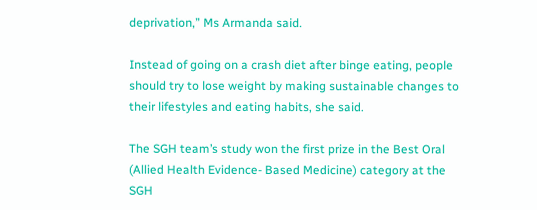deprivation,” Ms Armanda said.

Instead of going on a crash diet after binge eating, people should try to lose weight by making sustainable changes to their lifestyles and eating habits, she said.

The SGH team’s study won the first prize in the Best Oral (Allied Health Evidence- Based Medicine) category at the SGH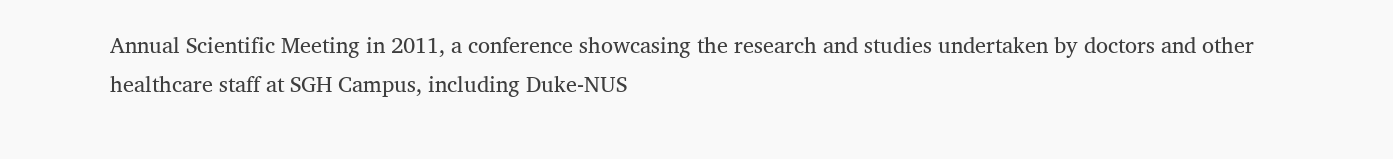Annual Scientific Meeting in 2011, a conference showcasing the research and studies undertaken by doctors and other healthcare staff at SGH Campus, including Duke-NUS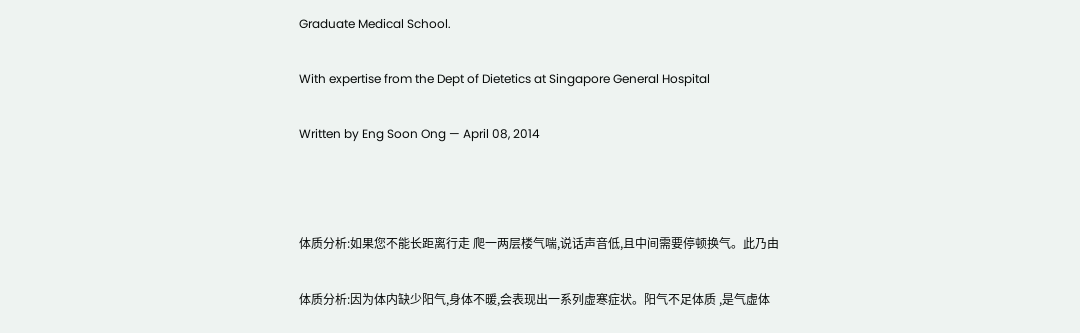Graduate Medical School.

With expertise from the Dept of Dietetics at Singapore General Hospital

Written by Eng Soon Ong — April 08, 2014



体质分析:如果您不能长距离行走 爬一两层楼气喘,说话声音低,且中间需要停顿换气。此乃由

体质分析:因为体内缺少阳气,身体不暖,会表现出一系列虚寒症状。阳气不足体质 ,是气虚体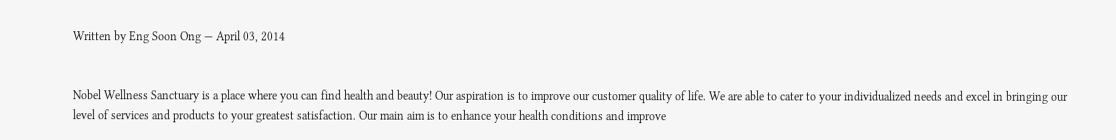Written by Eng Soon Ong — April 03, 2014


Nobel Wellness Sanctuary is a place where you can find health and beauty! Our aspiration is to improve our customer quality of life. We are able to cater to your individualized needs and excel in bringing our level of services and products to your greatest satisfaction. Our main aim is to enhance your health conditions and improve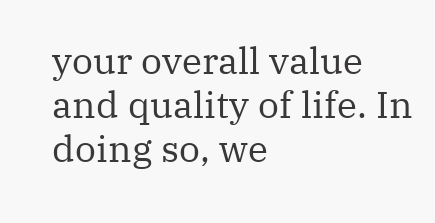your overall value and quality of life. In doing so, we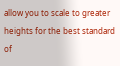allow you to scale to greater heights for the best standard of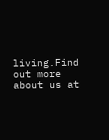living.Find out more about us at